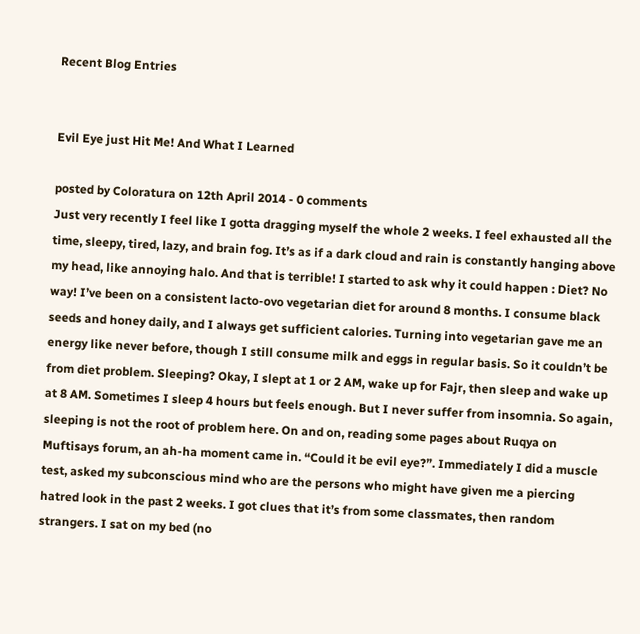Recent Blog Entries


Evil Eye just Hit Me! And What I Learned

posted by Coloratura on 12th April 2014 - 0 comments
Just very recently I feel like I gotta dragging myself the whole 2 weeks. I feel exhausted all the time, sleepy, tired, lazy, and brain fog. It’s as if a dark cloud and rain is constantly hanging above my head, like annoying halo. And that is terrible! I started to ask why it could happen : Diet? No way! I’ve been on a consistent lacto-ovo vegetarian diet for around 8 months. I consume black seeds and honey daily, and I always get sufficient calories. Turning into vegetarian gave me an energy like never before, though I still consume milk and eggs in regular basis. So it couldn’t be from diet problem. Sleeping? Okay, I slept at 1 or 2 AM, wake up for Fajr, then sleep and wake up at 8 AM. Sometimes I sleep 4 hours but feels enough. But I never suffer from insomnia. So again, sleeping is not the root of problem here. On and on, reading some pages about Ruqya on Muftisays forum, an ah-ha moment came in. “Could it be evil eye?”. Immediately I did a muscle test, asked my subconscious mind who are the persons who might have given me a piercing hatred look in the past 2 weeks. I got clues that it’s from some classmates, then random strangers. I sat on my bed (no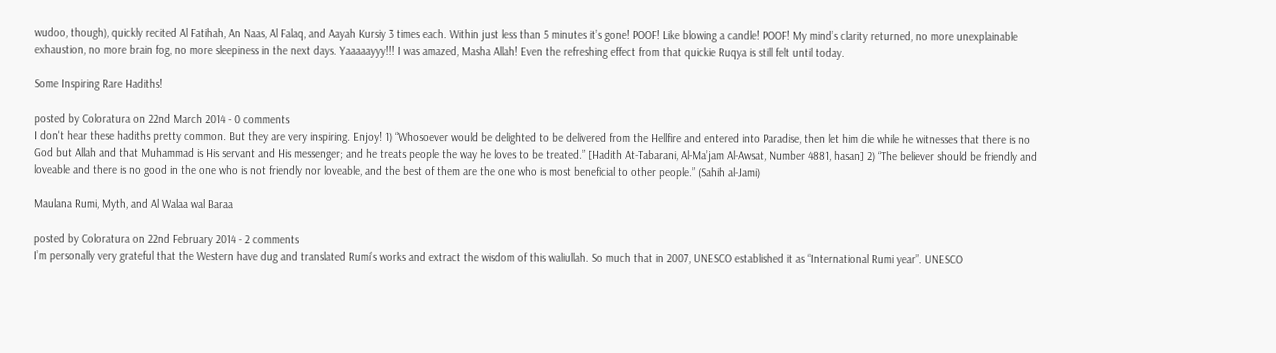wudoo, though), quickly recited Al Fatihah, An Naas, Al Falaq, and Aayah Kursiy 3 times each. Within just less than 5 minutes it’s gone! POOF! Like blowing a candle! POOF! My mind’s clarity returned, no more unexplainable exhaustion, no more brain fog, no more sleepiness in the next days. Yaaaaayyy!!! I was amazed, Masha Allah! Even the refreshing effect from that quickie Ruqya is still felt until today.

Some Inspiring Rare Hadiths!

posted by Coloratura on 22nd March 2014 - 0 comments
I don't hear these hadiths pretty common. But they are very inspiring. Enjoy! 1) “Whosoever would be delighted to be delivered from the Hellfire and entered into Paradise, then let him die while he witnesses that there is no God but Allah and that Muhammad is His servant and His messenger; and he treats people the way he loves to be treated.” [Hadith At-Tabarani, Al-Ma’jam Al-Awsat, Number 4881, hasan] 2) “The believer should be friendly and loveable and there is no good in the one who is not friendly nor loveable, and the best of them are the one who is most beneficial to other people.” (Sahih al-Jami)

Maulana Rumi, Myth, and Al Walaa wal Baraa

posted by Coloratura on 22nd February 2014 - 2 comments
I’m personally very grateful that the Western have dug and translated Rumi’s works and extract the wisdom of this waliullah. So much that in 2007, UNESCO established it as “International Rumi year”. UNESCO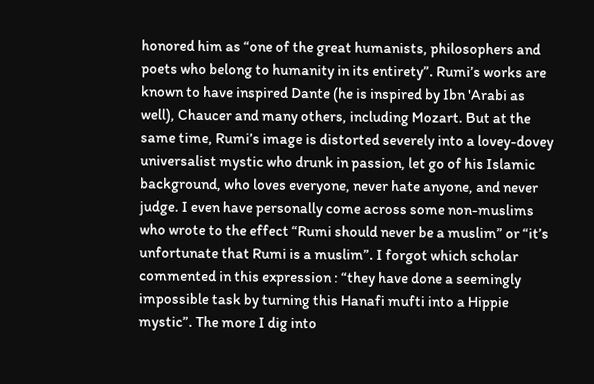honored him as “one of the great humanists, philosophers and poets who belong to humanity in its entirety”. Rumi’s works are known to have inspired Dante (he is inspired by Ibn 'Arabi as well), Chaucer and many others, including Mozart. But at the same time, Rumi’s image is distorted severely into a lovey-dovey universalist mystic who drunk in passion, let go of his Islamic background, who loves everyone, never hate anyone, and never judge. I even have personally come across some non-muslims who wrote to the effect “Rumi should never be a muslim” or “it’s unfortunate that Rumi is a muslim”. I forgot which scholar commented in this expression : “they have done a seemingly impossible task by turning this Hanafi mufti into a Hippie mystic”. The more I dig into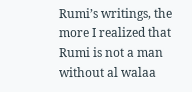Rumi’s writings, the more I realized that Rumi is not a man without al walaa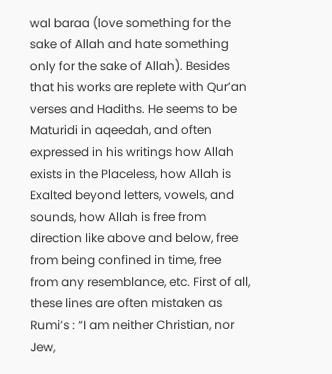wal baraa (love something for the sake of Allah and hate something only for the sake of Allah). Besides that his works are replete with Qur’an verses and Hadiths. He seems to be Maturidi in aqeedah, and often expressed in his writings how Allah exists in the Placeless, how Allah is Exalted beyond letters, vowels, and sounds, how Allah is free from direction like above and below, free from being confined in time, free from any resemblance, etc. First of all, these lines are often mistaken as Rumi’s : “I am neither Christian, nor Jew,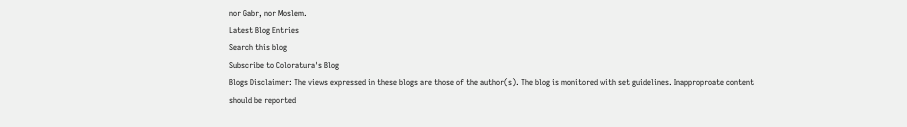nor Gabr, nor Moslem.
Latest Blog Entries
Search this blog
Subscribe to Coloratura's Blog
Blogs Disclaimer: The views expressed in these blogs are those of the author(s). The blog is monitored with set guidelines. Inapproproate content should be reported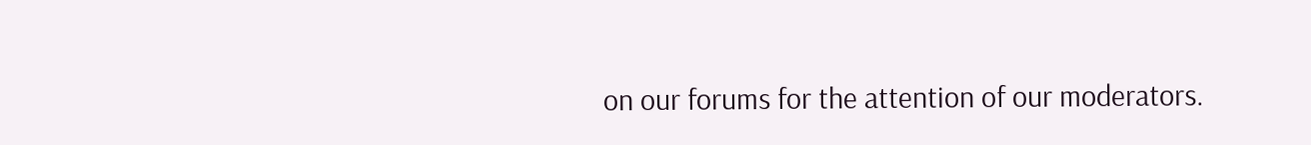on our forums for the attention of our moderators.